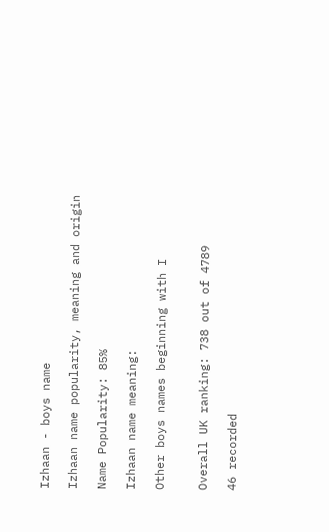Izhaan - boys name

Izhaan name popularity, meaning and origin

Name Popularity: 85%

Izhaan name meaning:

Other boys names beginning with I


Overall UK ranking: 738 out of 4789

46 recorded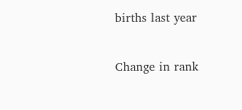births last year

Change in rank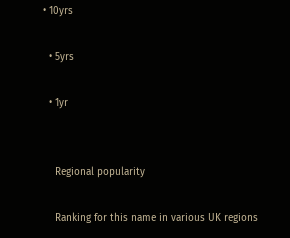• 10yrs

  • 5yrs

  • 1yr


    Regional popularity

    Ranking for this name in various UK regions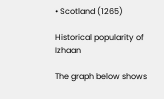• Scotland (1265)

Historical popularity of Izhaan

The graph below shows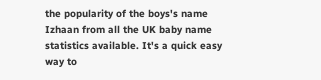the popularity of the boys's name Izhaan from all the UK baby name statistics available. It's a quick easy way to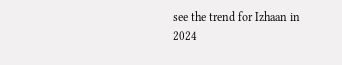see the trend for Izhaan in 2024